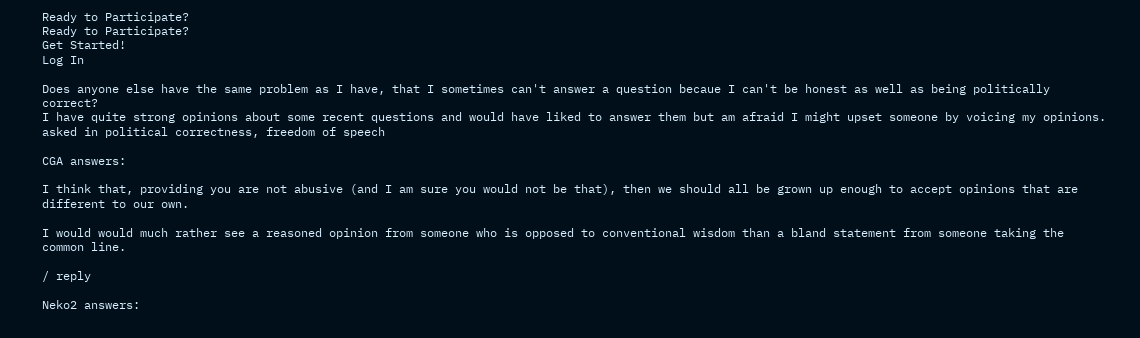Ready to Participate?
Ready to Participate?
Get Started!
Log In

Does anyone else have the same problem as I have, that I sometimes can't answer a question becaue I can't be honest as well as being politically correct?
I have quite strong opinions about some recent questions and would have liked to answer them but am afraid I might upset someone by voicing my opinions.
asked in political correctness, freedom of speech

CGA answers:

I think that, providing you are not abusive (and I am sure you would not be that), then we should all be grown up enough to accept opinions that are different to our own.

I would would much rather see a reasoned opinion from someone who is opposed to conventional wisdom than a bland statement from someone taking the common line.

/ reply

Neko2 answers: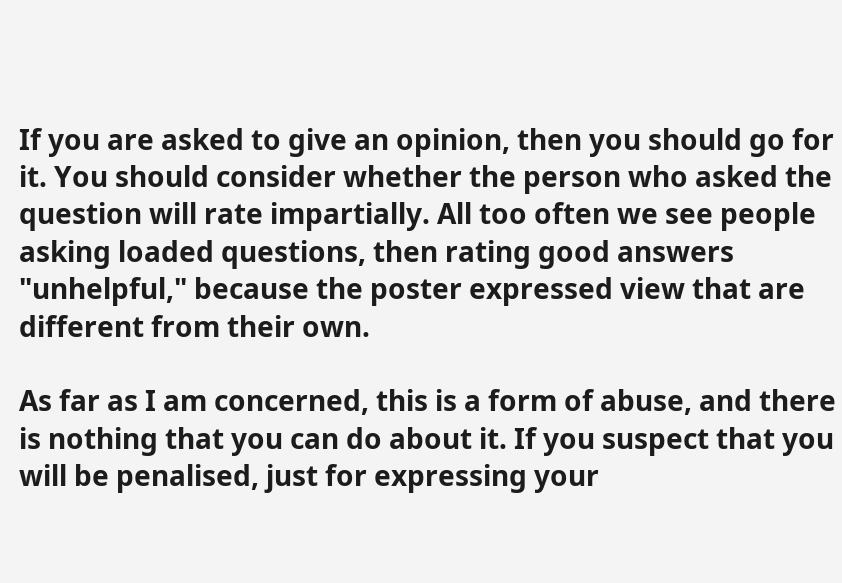If you are asked to give an opinion, then you should go for it. You should consider whether the person who asked the question will rate impartially. All too often we see people asking loaded questions, then rating good answers "unhelpful," because the poster expressed view that are different from their own.

As far as I am concerned, this is a form of abuse, and there is nothing that you can do about it. If you suspect that you will be penalised, just for expressing your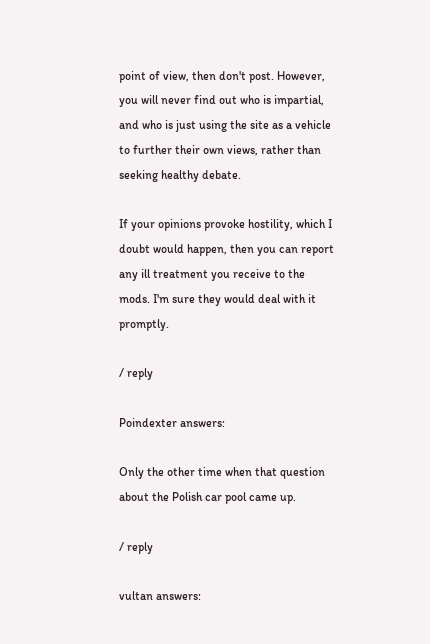point of view, then don't post. However, you will never find out who is impartial, and who is just using the site as a vehicle to further their own views, rather than seeking healthy debate.

If your opinions provoke hostility, which I doubt would happen, then you can report any ill treatment you receive to the mods. I'm sure they would deal with it promptly.

/ reply

Poindexter answers:

Only the other time when that question about the Polish car pool came up.

/ reply

vultan answers: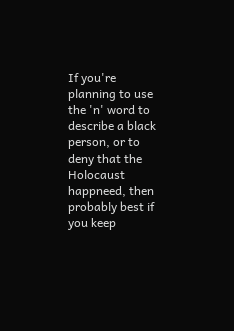If you're planning to use the 'n' word to describe a black person, or to deny that the Holocaust happneed, then probably best if you keep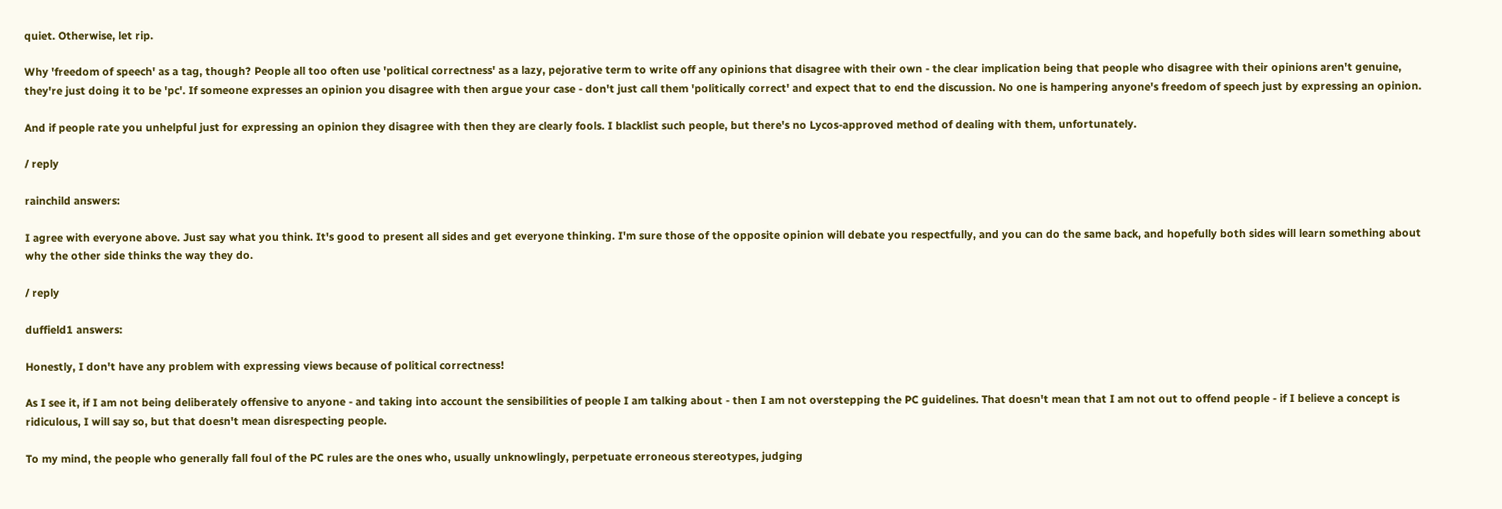quiet. Otherwise, let rip.

Why 'freedom of speech' as a tag, though? People all too often use 'political correctness' as a lazy, pejorative term to write off any opinions that disagree with their own - the clear implication being that people who disagree with their opinions aren't genuine, they're just doing it to be 'pc'. If someone expresses an opinion you disagree with then argue your case - don't just call them 'politically correct' and expect that to end the discussion. No one is hampering anyone's freedom of speech just by expressing an opinion.

And if people rate you unhelpful just for expressing an opinion they disagree with then they are clearly fools. I blacklist such people, but there's no Lycos-approved method of dealing with them, unfortunately.

/ reply

rainchild answers:

I agree with everyone above. Just say what you think. It's good to present all sides and get everyone thinking. I'm sure those of the opposite opinion will debate you respectfully, and you can do the same back, and hopefully both sides will learn something about why the other side thinks the way they do.

/ reply

duffield1 answers:

Honestly, I don't have any problem with expressing views because of political correctness!

As I see it, if I am not being deliberately offensive to anyone - and taking into account the sensibilities of people I am talking about - then I am not overstepping the PC guidelines. That doesn't mean that I am not out to offend people - if I believe a concept is ridiculous, I will say so, but that doesn't mean disrespecting people.

To my mind, the people who generally fall foul of the PC rules are the ones who, usually unknowlingly, perpetuate erroneous stereotypes, judging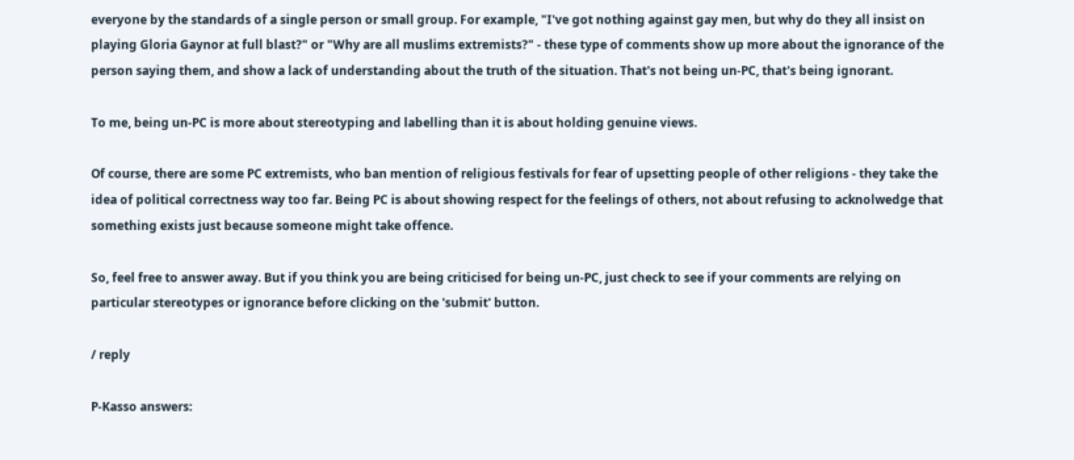everyone by the standards of a single person or small group. For example, "I've got nothing against gay men, but why do they all insist on playing Gloria Gaynor at full blast?" or "Why are all muslims extremists?" - these type of comments show up more about the ignorance of the person saying them, and show a lack of understanding about the truth of the situation. That's not being un-PC, that's being ignorant.

To me, being un-PC is more about stereotyping and labelling than it is about holding genuine views.

Of course, there are some PC extremists, who ban mention of religious festivals for fear of upsetting people of other religions - they take the idea of political correctness way too far. Being PC is about showing respect for the feelings of others, not about refusing to acknolwedge that something exists just because someone might take offence.

So, feel free to answer away. But if you think you are being criticised for being un-PC, just check to see if your comments are relying on particular stereotypes or ignorance before clicking on the 'submit' button.

/ reply

P-Kasso answers: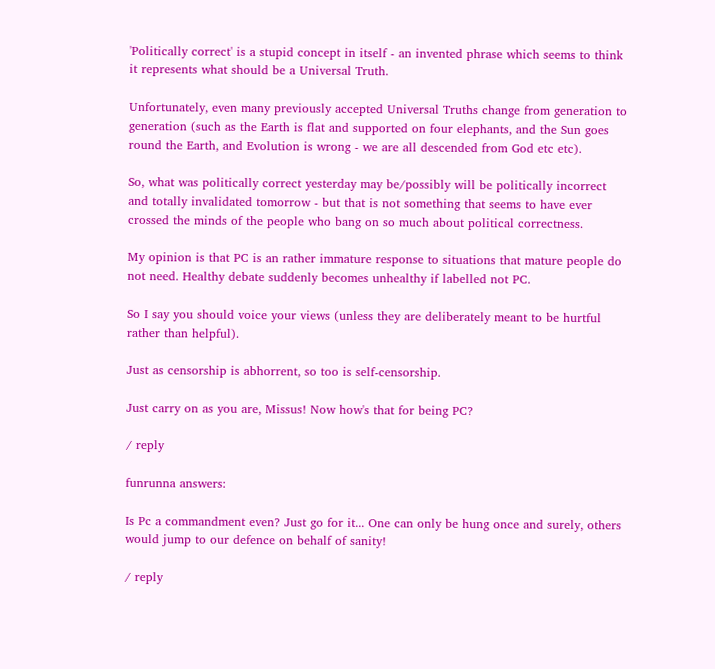'Politically correct' is a stupid concept in itself - an invented phrase which seems to think it represents what should be a Universal Truth.

Unfortunately, even many previously accepted Universal Truths change from generation to generation (such as the Earth is flat and supported on four elephants, and the Sun goes round the Earth, and Evolution is wrong - we are all descended from God etc etc).

So, what was politically correct yesterday may be/possibly will be politically incorrect and totally invalidated tomorrow - but that is not something that seems to have ever crossed the minds of the people who bang on so much about political correctness.

My opinion is that PC is an rather immature response to situations that mature people do not need. Healthy debate suddenly becomes unhealthy if labelled not PC.

So I say you should voice your views (unless they are deliberately meant to be hurtful rather than helpful).

Just as censorship is abhorrent, so too is self-censorship.

Just carry on as you are, Missus! Now how's that for being PC?

/ reply

funrunna answers:

Is Pc a commandment even? Just go for it... One can only be hung once and surely, others would jump to our defence on behalf of sanity!

/ reply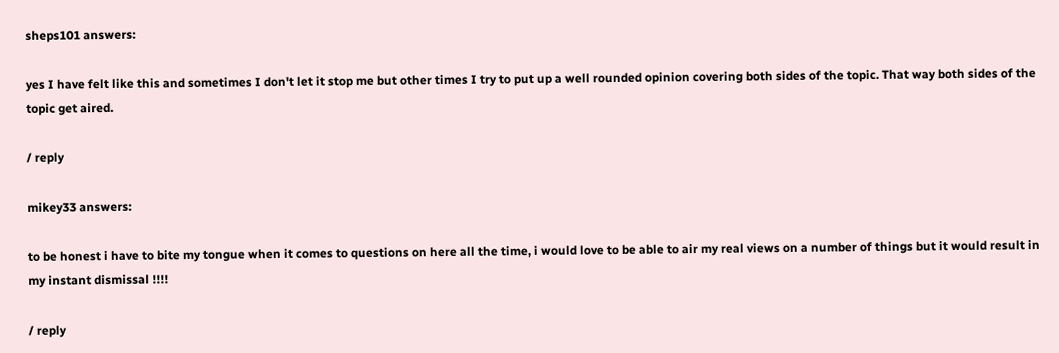sheps101 answers:

yes I have felt like this and sometimes I don't let it stop me but other times I try to put up a well rounded opinion covering both sides of the topic. That way both sides of the topic get aired.

/ reply

mikey33 answers:

to be honest i have to bite my tongue when it comes to questions on here all the time, i would love to be able to air my real views on a number of things but it would result in my instant dismissal !!!!

/ reply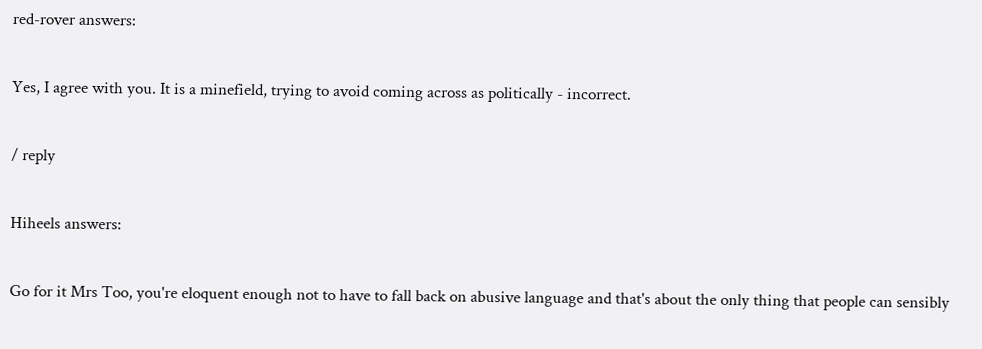red-rover answers:

Yes, I agree with you. It is a minefield, trying to avoid coming across as politically - incorrect.

/ reply

Hiheels answers:

Go for it Mrs Too, you're eloquent enough not to have to fall back on abusive language and that's about the only thing that people can sensibly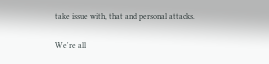take issue with, that and personal attacks.

We're all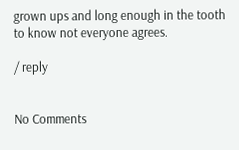grown ups and long enough in the tooth to know not everyone agrees.

/ reply


No Comments